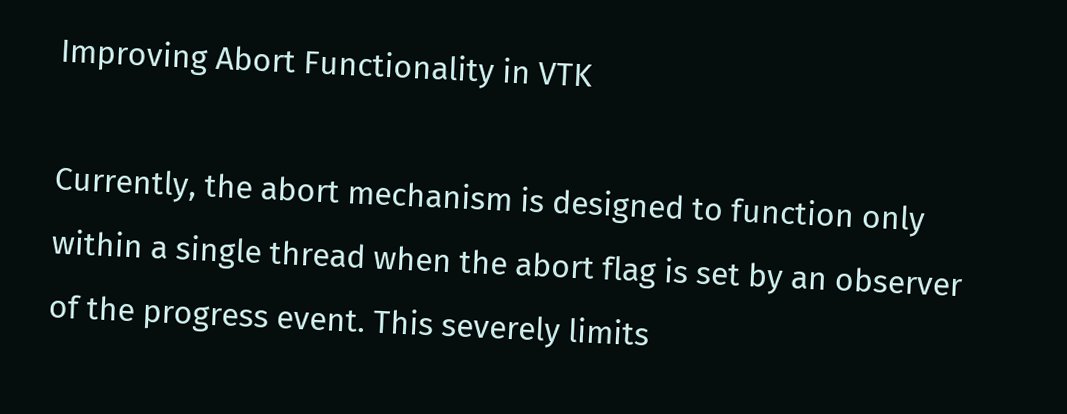Improving Abort Functionality in VTK

Currently, the abort mechanism is designed to function only within a single thread when the abort flag is set by an observer of the progress event. This severely limits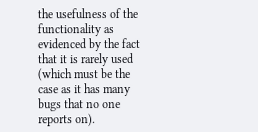the usefulness of the functionality as evidenced by the fact that it is rarely used (which must be the case as it has many bugs that no one reports on).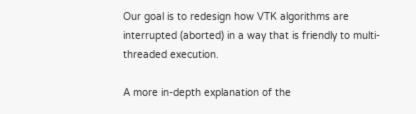Our goal is to redesign how VTK algorithms are interrupted (aborted) in a way that is friendly to multi-threaded execution.

A more in-depth explanation of the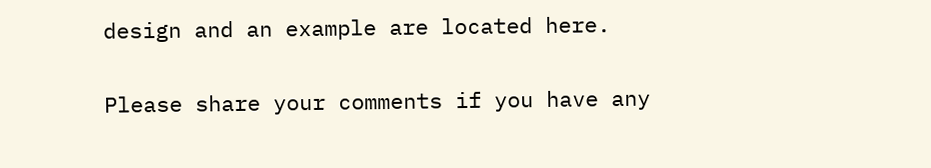design and an example are located here.

Please share your comments if you have any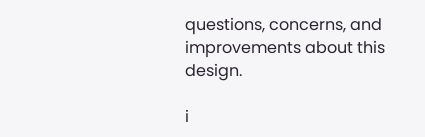questions, concerns, and improvements about this design.

i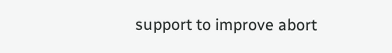support to improve abort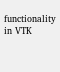functionality in VTK